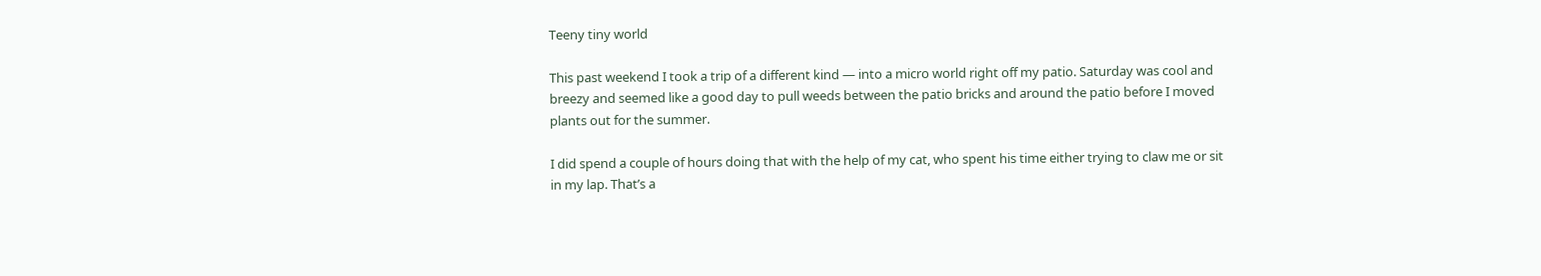Teeny tiny world

This past weekend I took a trip of a different kind — into a micro world right off my patio. Saturday was cool and breezy and seemed like a good day to pull weeds between the patio bricks and around the patio before I moved plants out for the summer.

I did spend a couple of hours doing that with the help of my cat, who spent his time either trying to claw me or sit in my lap. That’s a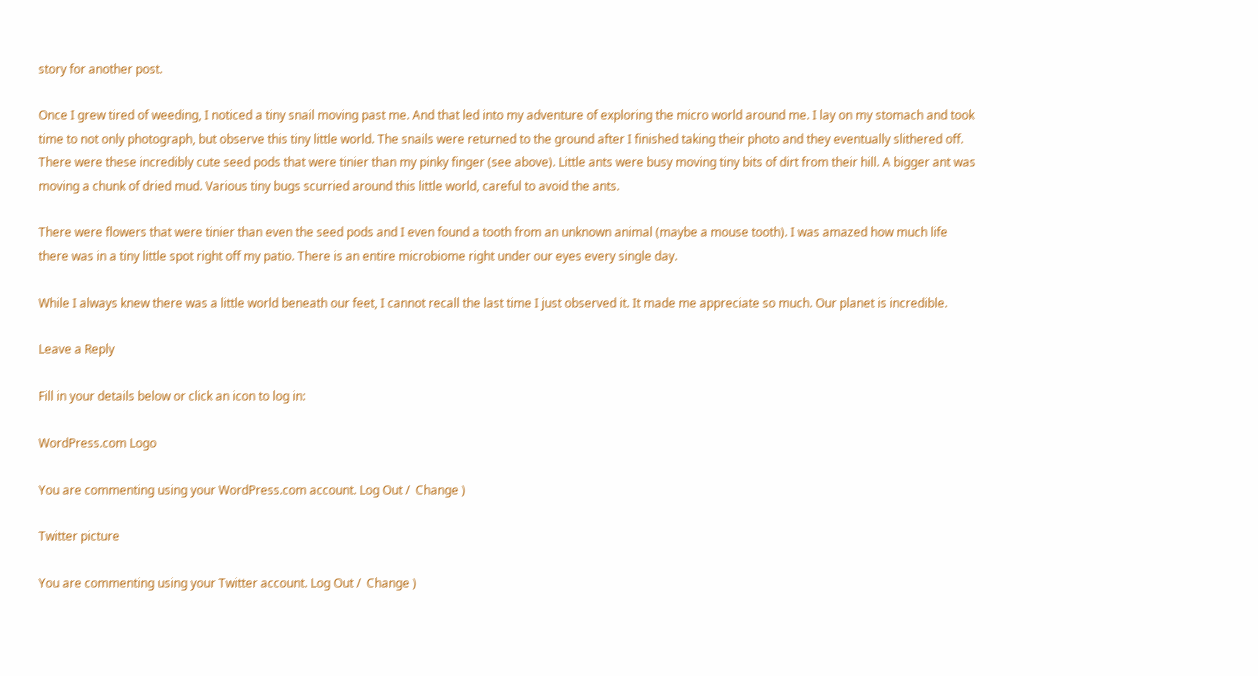story for another post.

Once I grew tired of weeding, I noticed a tiny snail moving past me. And that led into my adventure of exploring the micro world around me. I lay on my stomach and took time to not only photograph, but observe this tiny little world. The snails were returned to the ground after I finished taking their photo and they eventually slithered off. There were these incredibly cute seed pods that were tinier than my pinky finger (see above). Little ants were busy moving tiny bits of dirt from their hill. A bigger ant was moving a chunk of dried mud. Various tiny bugs scurried around this little world, careful to avoid the ants.

There were flowers that were tinier than even the seed pods and I even found a tooth from an unknown animal (maybe a mouse tooth). I was amazed how much life there was in a tiny little spot right off my patio. There is an entire microbiome right under our eyes every single day.

While I always knew there was a little world beneath our feet, I cannot recall the last time I just observed it. It made me appreciate so much. Our planet is incredible.

Leave a Reply

Fill in your details below or click an icon to log in:

WordPress.com Logo

You are commenting using your WordPress.com account. Log Out /  Change )

Twitter picture

You are commenting using your Twitter account. Log Out /  Change )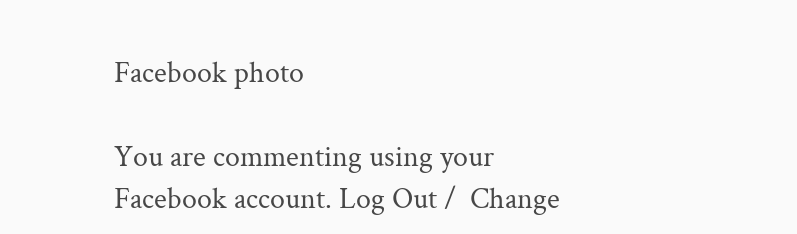Facebook photo

You are commenting using your Facebook account. Log Out /  Change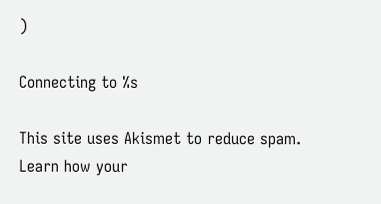)

Connecting to %s

This site uses Akismet to reduce spam. Learn how your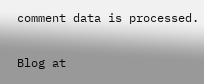comment data is processed.

Blog at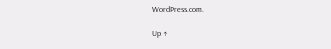WordPress.com.

Up ↑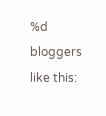%d bloggers like this: